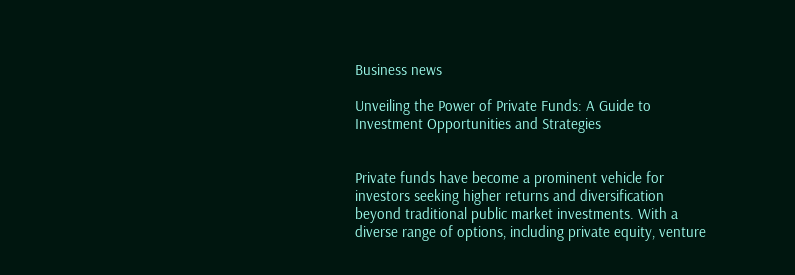Business news

Unveiling the Power of Private Funds: A Guide to Investment Opportunities and Strategies


Private funds have become a prominent vehicle for investors seeking higher returns and diversification beyond traditional public market investments. With a diverse range of options, including private equity, venture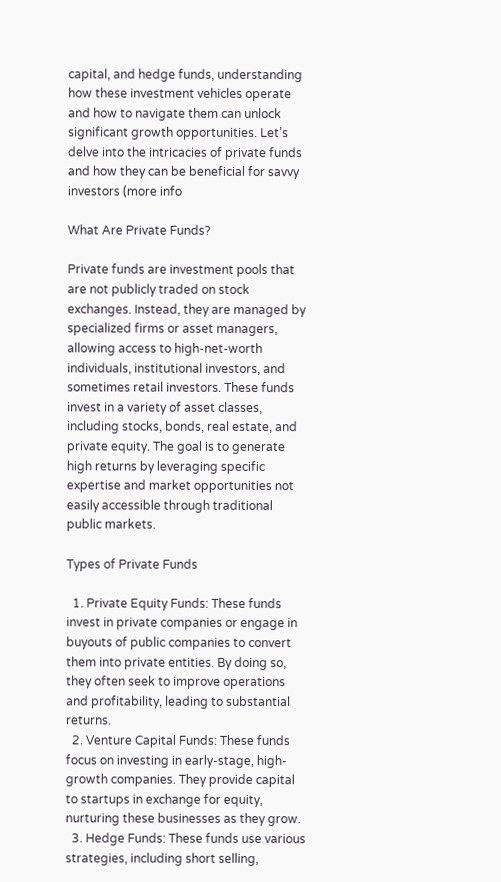capital, and hedge funds, understanding how these investment vehicles operate and how to navigate them can unlock significant growth opportunities. Let’s delve into the intricacies of private funds and how they can be beneficial for savvy investors (more info

What Are Private Funds?

Private funds are investment pools that are not publicly traded on stock exchanges. Instead, they are managed by specialized firms or asset managers, allowing access to high-net-worth individuals, institutional investors, and sometimes retail investors. These funds invest in a variety of asset classes, including stocks, bonds, real estate, and private equity. The goal is to generate high returns by leveraging specific expertise and market opportunities not easily accessible through traditional public markets.

Types of Private Funds

  1. Private Equity Funds: These funds invest in private companies or engage in buyouts of public companies to convert them into private entities. By doing so, they often seek to improve operations and profitability, leading to substantial returns.
  2. Venture Capital Funds: These funds focus on investing in early-stage, high-growth companies. They provide capital to startups in exchange for equity, nurturing these businesses as they grow.
  3. Hedge Funds: These funds use various strategies, including short selling,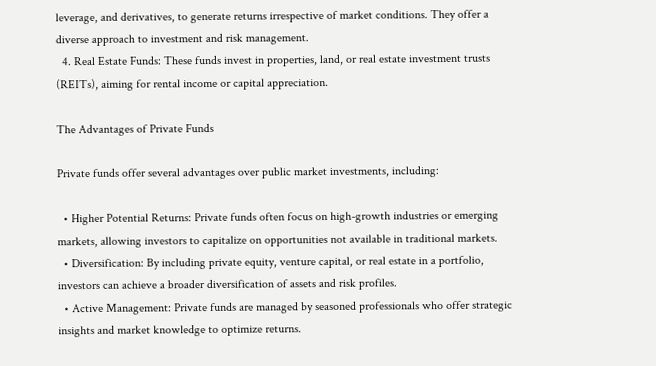leverage, and derivatives, to generate returns irrespective of market conditions. They offer a diverse approach to investment and risk management.
  4. Real Estate Funds: These funds invest in properties, land, or real estate investment trusts (REITs), aiming for rental income or capital appreciation.

The Advantages of Private Funds

Private funds offer several advantages over public market investments, including:

  • Higher Potential Returns: Private funds often focus on high-growth industries or emerging markets, allowing investors to capitalize on opportunities not available in traditional markets.
  • Diversification: By including private equity, venture capital, or real estate in a portfolio, investors can achieve a broader diversification of assets and risk profiles.
  • Active Management: Private funds are managed by seasoned professionals who offer strategic insights and market knowledge to optimize returns.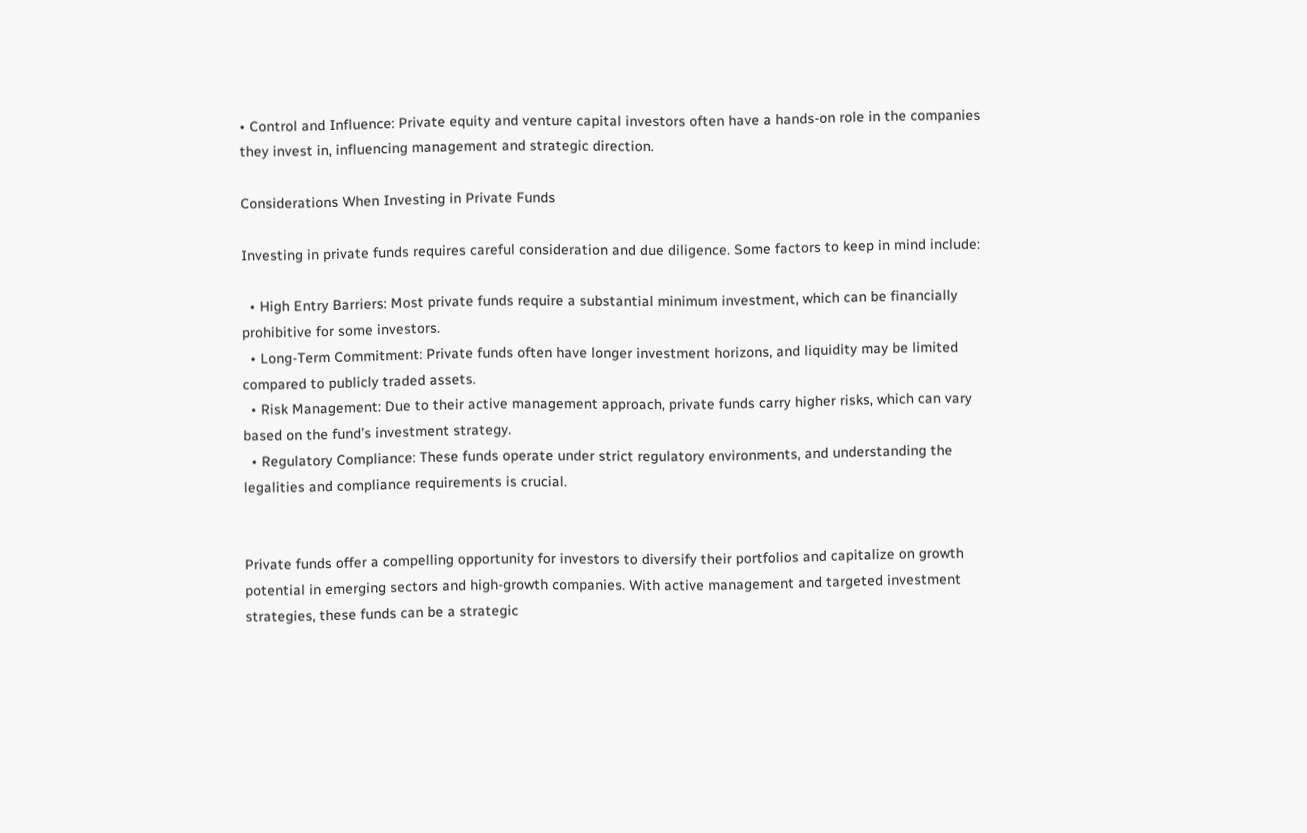• Control and Influence: Private equity and venture capital investors often have a hands-on role in the companies they invest in, influencing management and strategic direction.

Considerations When Investing in Private Funds

Investing in private funds requires careful consideration and due diligence. Some factors to keep in mind include:

  • High Entry Barriers: Most private funds require a substantial minimum investment, which can be financially prohibitive for some investors.
  • Long-Term Commitment: Private funds often have longer investment horizons, and liquidity may be limited compared to publicly traded assets.
  • Risk Management: Due to their active management approach, private funds carry higher risks, which can vary based on the fund’s investment strategy.
  • Regulatory Compliance: These funds operate under strict regulatory environments, and understanding the legalities and compliance requirements is crucial.


Private funds offer a compelling opportunity for investors to diversify their portfolios and capitalize on growth potential in emerging sectors and high-growth companies. With active management and targeted investment strategies, these funds can be a strategic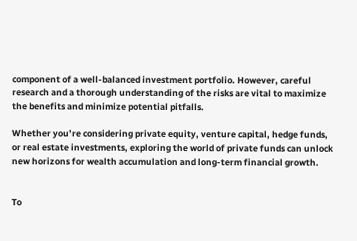component of a well-balanced investment portfolio. However, careful research and a thorough understanding of the risks are vital to maximize the benefits and minimize potential pitfalls.

Whether you’re considering private equity, venture capital, hedge funds, or real estate investments, exploring the world of private funds can unlock new horizons for wealth accumulation and long-term financial growth.


To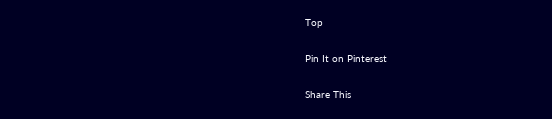Top

Pin It on Pinterest

Share This